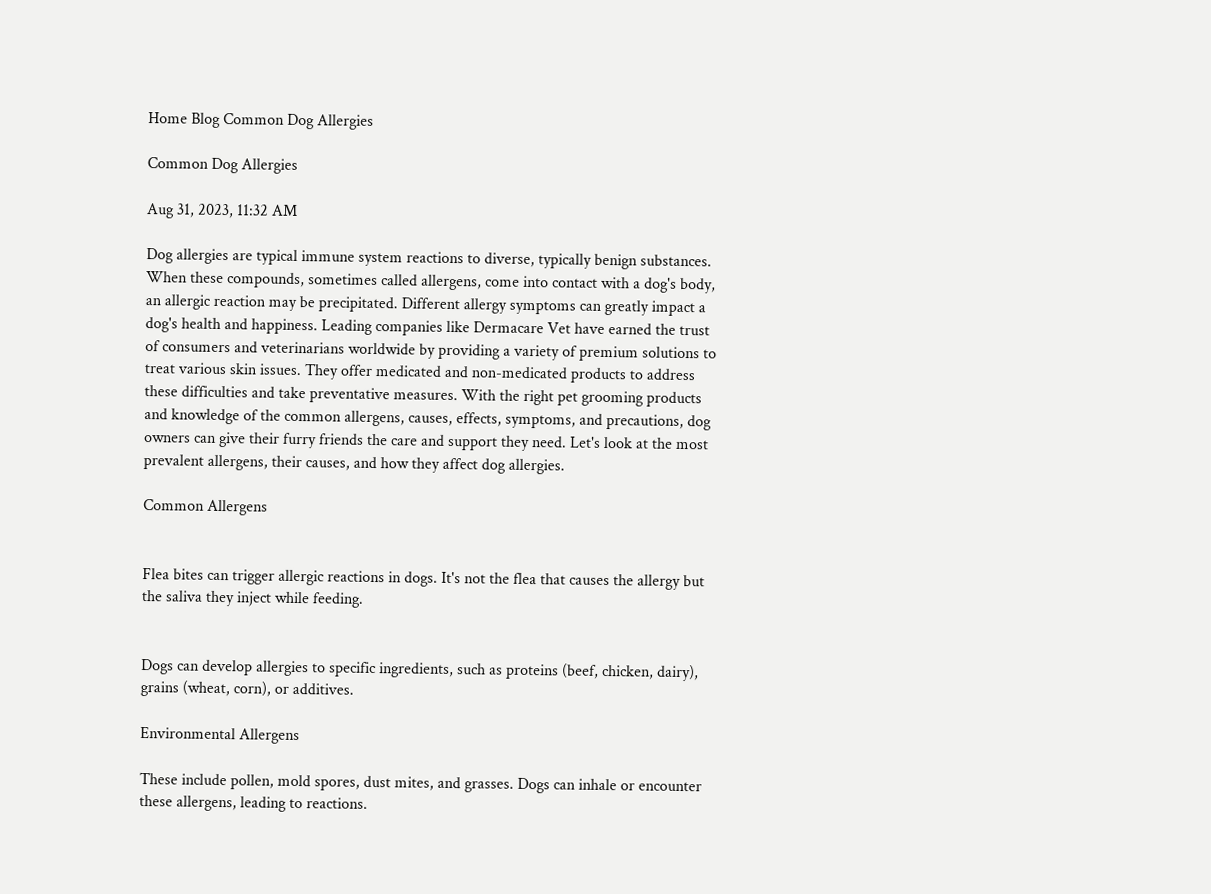Home Blog Common Dog Allergies

Common Dog Allergies

Aug 31, 2023, 11:32 AM

Dog allergies are typical immune system reactions to diverse, typically benign substances. When these compounds, sometimes called allergens, come into contact with a dog's body, an allergic reaction may be precipitated. Different allergy symptoms can greatly impact a dog's health and happiness. Leading companies like Dermacare Vet have earned the trust of consumers and veterinarians worldwide by providing a variety of premium solutions to treat various skin issues. They offer medicated and non-medicated products to address these difficulties and take preventative measures. With the right pet grooming products and knowledge of the common allergens, causes, effects, symptoms, and precautions, dog owners can give their furry friends the care and support they need. Let's look at the most prevalent allergens, their causes, and how they affect dog allergies.

Common Allergens


Flea bites can trigger allergic reactions in dogs. It's not the flea that causes the allergy but the saliva they inject while feeding.


Dogs can develop allergies to specific ingredients, such as proteins (beef, chicken, dairy), grains (wheat, corn), or additives.

Environmental Allergens

These include pollen, mold spores, dust mites, and grasses. Dogs can inhale or encounter these allergens, leading to reactions.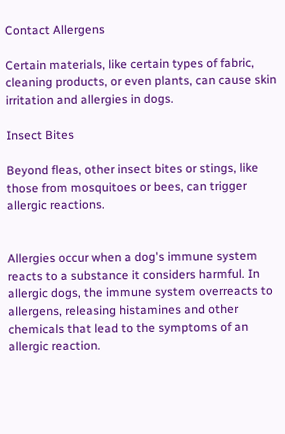Contact Allergens

Certain materials, like certain types of fabric, cleaning products, or even plants, can cause skin irritation and allergies in dogs.

Insect Bites

Beyond fleas, other insect bites or stings, like those from mosquitoes or bees, can trigger allergic reactions.


Allergies occur when a dog's immune system reacts to a substance it considers harmful. In allergic dogs, the immune system overreacts to allergens, releasing histamines and other chemicals that lead to the symptoms of an allergic reaction.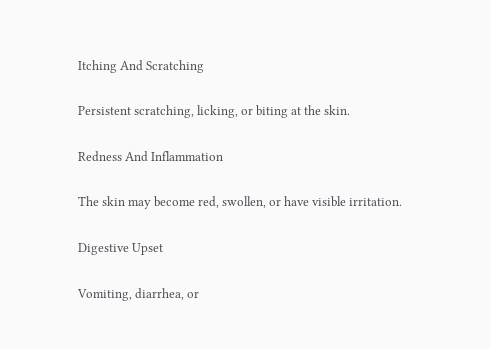Itching And Scratching

Persistent scratching, licking, or biting at the skin.

Redness And Inflammation

The skin may become red, swollen, or have visible irritation.

Digestive Upset

Vomiting, diarrhea, or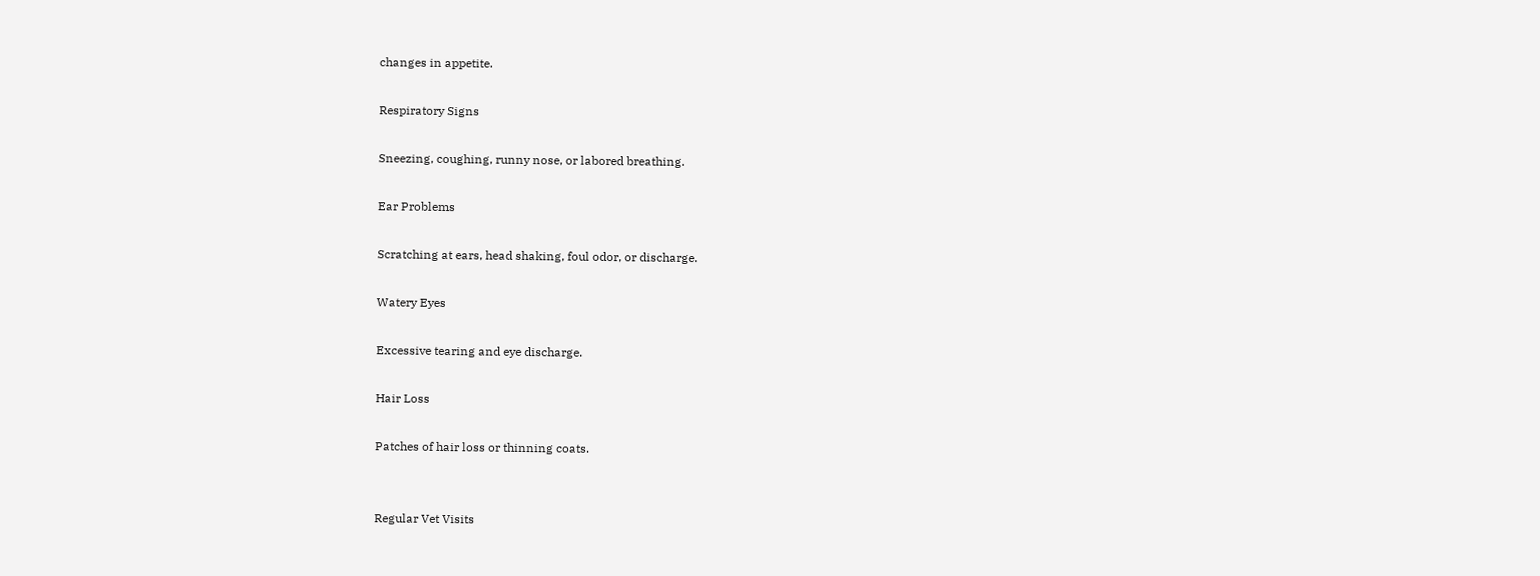changes in appetite.

Respiratory Signs

Sneezing, coughing, runny nose, or labored breathing.

Ear Problems

Scratching at ears, head shaking, foul odor, or discharge.

Watery Eyes

Excessive tearing and eye discharge.

Hair Loss

Patches of hair loss or thinning coats.


Regular Vet Visits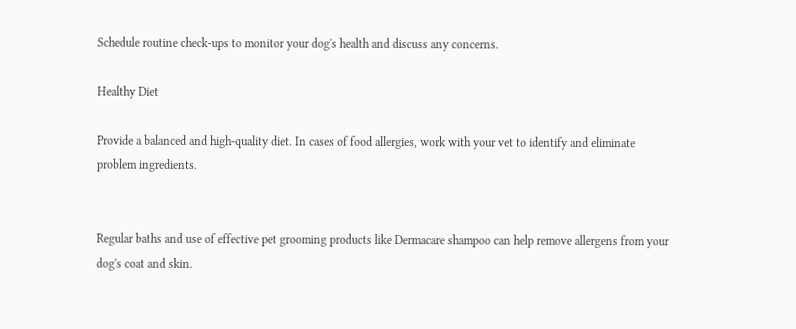Schedule routine check-ups to monitor your dog's health and discuss any concerns.

Healthy Diet

Provide a balanced and high-quality diet. In cases of food allergies, work with your vet to identify and eliminate problem ingredients.


Regular baths and use of effective pet grooming products like Dermacare shampoo can help remove allergens from your dog's coat and skin.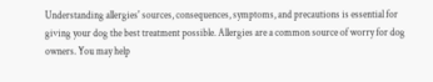Understanding allergies' sources, consequences, symptoms, and precautions is essential for giving your dog the best treatment possible. Allergies are a common source of worry for dog owners. You may help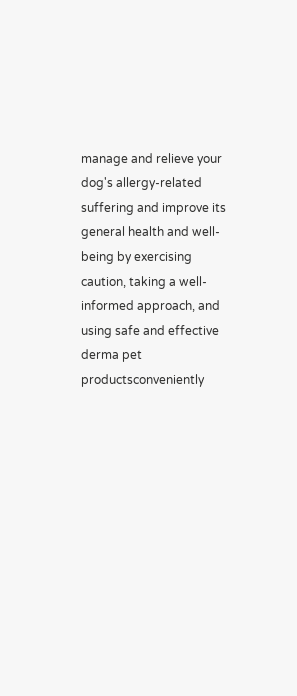manage and relieve your dog's allergy-related suffering and improve its general health and well-being by exercising caution, taking a well-informed approach, and using safe and effective derma pet productsconveniently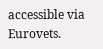accessible via Eurovets.